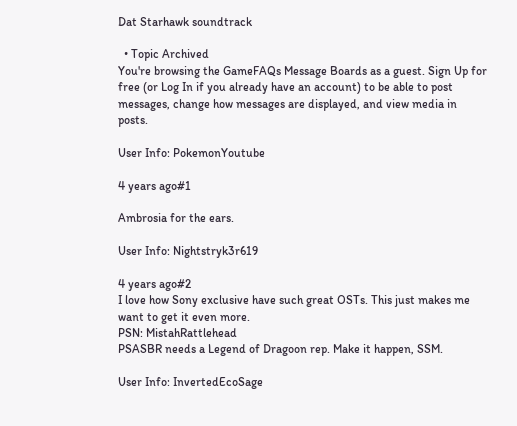Dat Starhawk soundtrack

  • Topic Archived
You're browsing the GameFAQs Message Boards as a guest. Sign Up for free (or Log In if you already have an account) to be able to post messages, change how messages are displayed, and view media in posts.

User Info: PokemonYoutube

4 years ago#1

Ambrosia for the ears.

User Info: Nightstryk3r619

4 years ago#2
I love how Sony exclusive have such great OSTs. This just makes me want to get it even more.
PSN: MistahRattlehead
PSASBR needs a Legend of Dragoon rep. Make it happen, SSM.

User Info: InvertedEcoSage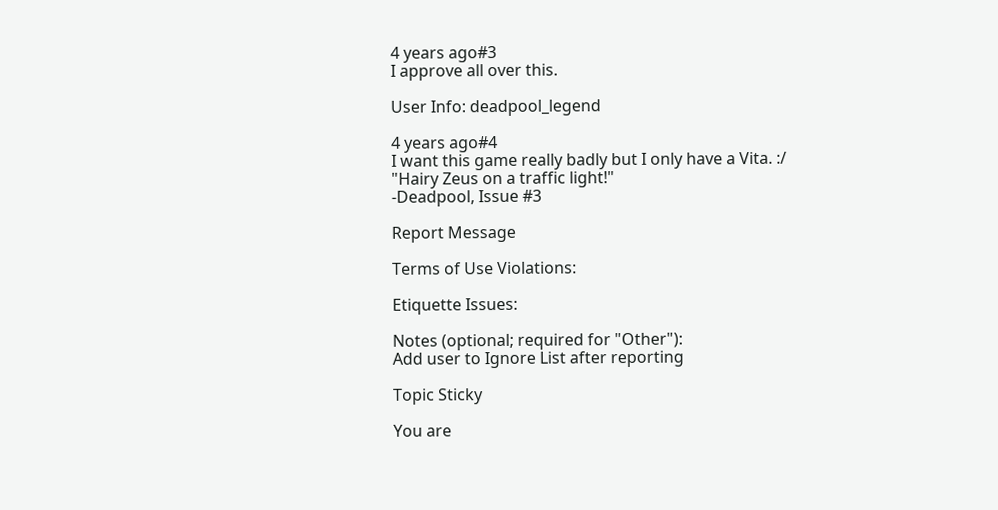4 years ago#3
I approve all over this.

User Info: deadpool_legend

4 years ago#4
I want this game really badly but I only have a Vita. :/
"Hairy Zeus on a traffic light!"
-Deadpool, Issue #3

Report Message

Terms of Use Violations:

Etiquette Issues:

Notes (optional; required for "Other"):
Add user to Ignore List after reporting

Topic Sticky

You are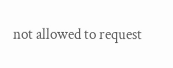not allowed to request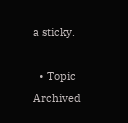a sticky.

  • Topic Archived